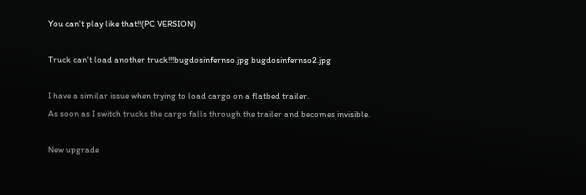You can't play like that!!(PC VERSION)

Truck can't load another truck!!!bugdosinfernso.jpg bugdosinfernso2.jpg

I have a similar issue when trying to load cargo on a flatbed trailer.
As soon as I switch trucks the cargo falls through the trailer and becomes invisible.

New upgrade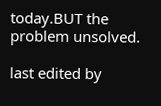today.BUT the problem unsolved.

last edited by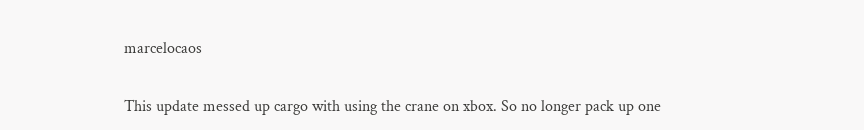marcelocaos

This update messed up cargo with using the crane on xbox. So no longer pack up one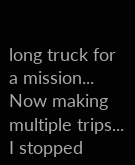long truck for a mission... Now making multiple trips... I stopped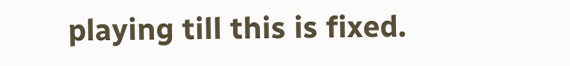playing till this is fixed.